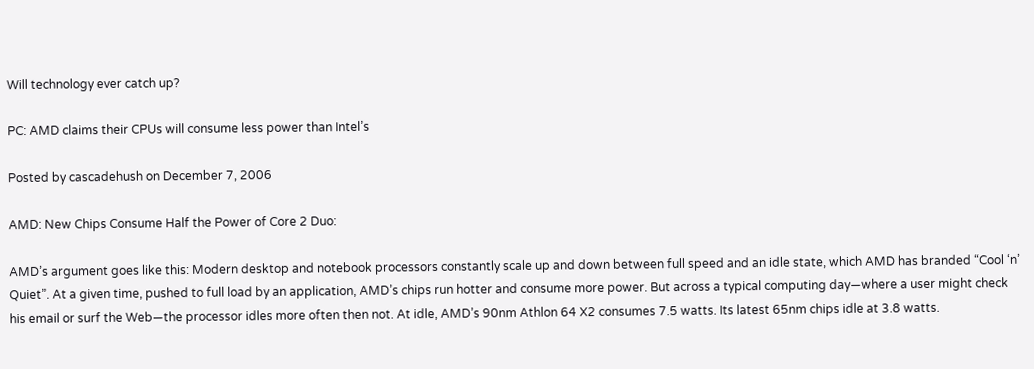Will technology ever catch up?

PC: AMD claims their CPUs will consume less power than Intel’s

Posted by cascadehush on December 7, 2006

AMD: New Chips Consume Half the Power of Core 2 Duo:

AMD’s argument goes like this: Modern desktop and notebook processors constantly scale up and down between full speed and an idle state, which AMD has branded “Cool ‘n’ Quiet”. At a given time, pushed to full load by an application, AMD’s chips run hotter and consume more power. But across a typical computing day—where a user might check his email or surf the Web—the processor idles more often then not. At idle, AMD’s 90nm Athlon 64 X2 consumes 7.5 watts. Its latest 65nm chips idle at 3.8 watts.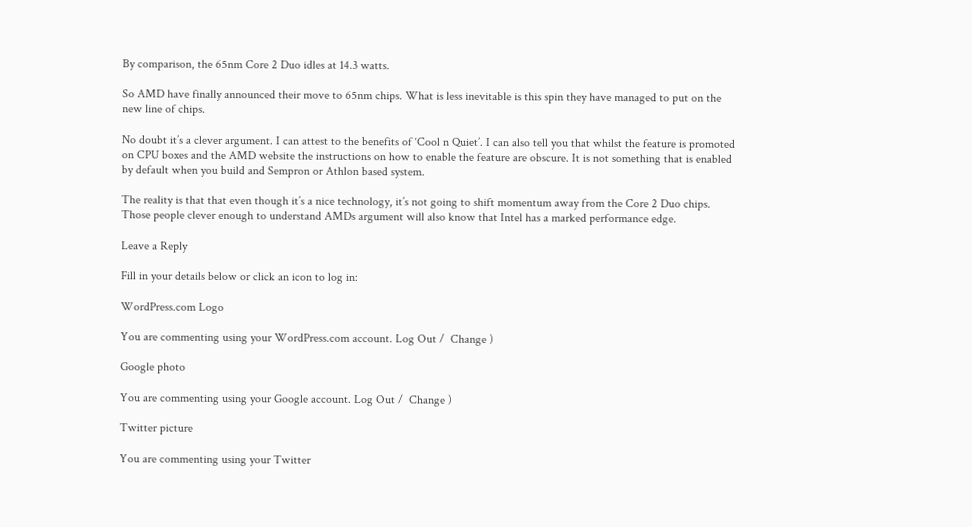By comparison, the 65nm Core 2 Duo idles at 14.3 watts.

So AMD have finally announced their move to 65nm chips. What is less inevitable is this spin they have managed to put on the new line of chips.

No doubt it’s a clever argument. I can attest to the benefits of ‘Cool n Quiet’. I can also tell you that whilst the feature is promoted on CPU boxes and the AMD website the instructions on how to enable the feature are obscure. It is not something that is enabled by default when you build and Sempron or Athlon based system.

The reality is that that even though it’s a nice technology, it’s not going to shift momentum away from the Core 2 Duo chips. Those people clever enough to understand AMDs argument will also know that Intel has a marked performance edge.

Leave a Reply

Fill in your details below or click an icon to log in:

WordPress.com Logo

You are commenting using your WordPress.com account. Log Out /  Change )

Google photo

You are commenting using your Google account. Log Out /  Change )

Twitter picture

You are commenting using your Twitter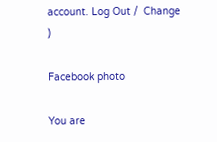account. Log Out /  Change )

Facebook photo

You are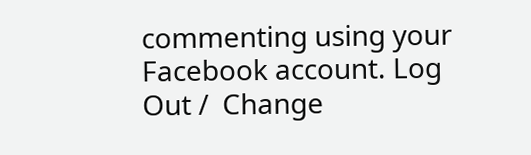commenting using your Facebook account. Log Out /  Change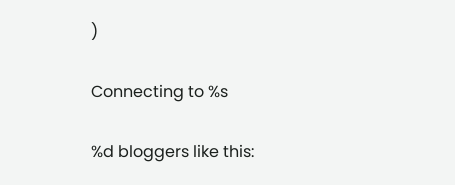)

Connecting to %s

%d bloggers like this: